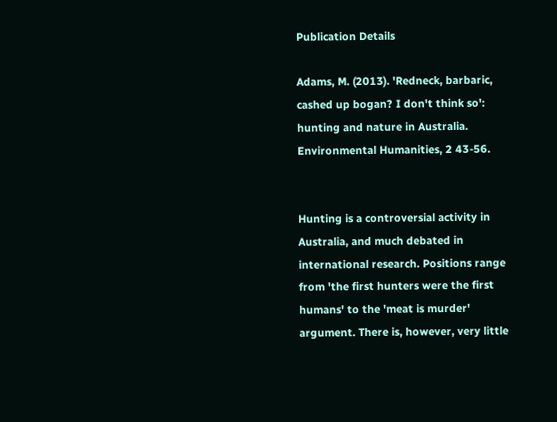Publication Details

Adams, M. (2013). 'Redneck, barbaric, cashed up bogan? I don't think so': hunting and nature in Australia. Environmental Humanities, 2 43-56.


Hunting is a controversial activity in Australia, and much debated in international research. Positions range from 'the first hunters were the first humans' to the 'meat is murder' argument. There is, however, very little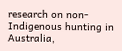research on non-Indigenous hunting in Australia,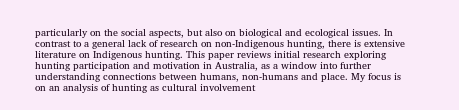particularly on the social aspects, but also on biological and ecological issues. In contrast to a general lack of research on non-Indigenous hunting, there is extensive literature on Indigenous hunting. This paper reviews initial research exploring hunting participation and motivation in Australia, as a window into further understanding connections between humans, non-humans and place. My focus is on an analysis of hunting as cultural involvement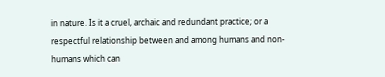in nature. Is it a cruel, archaic and redundant practice; or a respectful relationship between and among humans and non- humans which can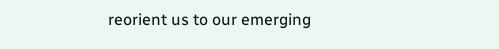reorient us to our emerging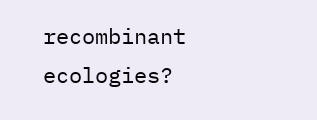recombinant ecologies?